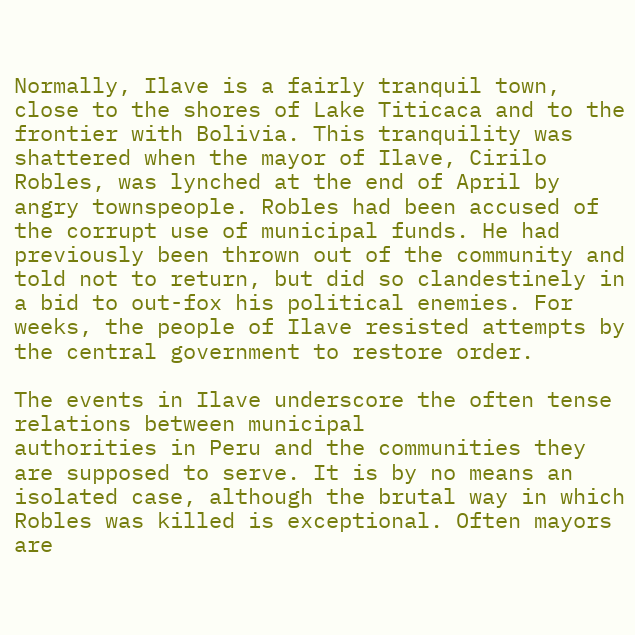Normally, Ilave is a fairly tranquil town, close to the shores of Lake Titicaca and to the frontier with Bolivia. This tranquility was shattered when the mayor of Ilave, Cirilo Robles, was lynched at the end of April by angry townspeople. Robles had been accused of the corrupt use of municipal funds. He had previously been thrown out of the community and told not to return, but did so clandestinely in a bid to out-fox his political enemies. For weeks, the people of Ilave resisted attempts by the central government to restore order.

The events in Ilave underscore the often tense relations between municipal
authorities in Peru and the communities they are supposed to serve. It is by no means an isolated case, although the brutal way in which Robles was killed is exceptional. Often mayors are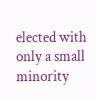elected with only a small minority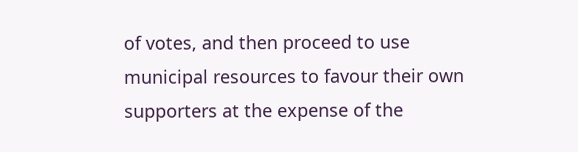of votes, and then proceed to use municipal resources to favour their own supporters at the expense of the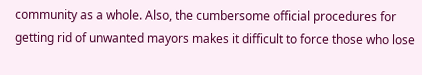community as a whole. Also, the cumbersome official procedures for getting rid of unwanted mayors makes it difficult to force those who lose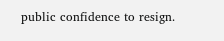public confidence to resign.